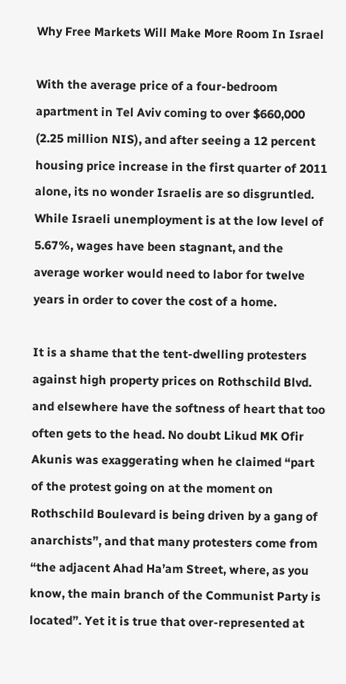Why Free Markets Will Make More Room In Israel

With the average price of a four-bedroom apartment in Tel Aviv coming to over $660,000 (2.25 million NIS), and after seeing a 12 percent housing price increase in the first quarter of 2011 alone, its no wonder Israelis are so disgruntled. While Israeli unemployment is at the low level of 5.67%, wages have been stagnant, and the average worker would need to labor for twelve years in order to cover the cost of a home.

It is a shame that the tent-dwelling protesters against high property prices on Rothschild Blvd. and elsewhere have the softness of heart that too often gets to the head. No doubt Likud MK Ofir Akunis was exaggerating when he claimed “part of the protest going on at the moment on Rothschild Boulevard is being driven by a gang of anarchists”, and that many protesters come from  “the adjacent Ahad Ha’am Street, where, as you know, the main branch of the Communist Party is located”. Yet it is true that over-represented at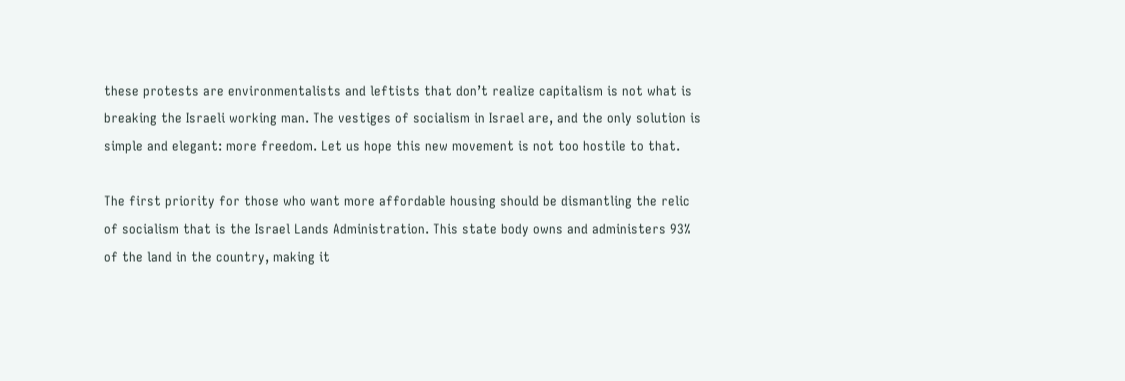these protests are environmentalists and leftists that don’t realize capitalism is not what is breaking the Israeli working man. The vestiges of socialism in Israel are, and the only solution is simple and elegant: more freedom. Let us hope this new movement is not too hostile to that.

The first priority for those who want more affordable housing should be dismantling the relic of socialism that is the Israel Lands Administration. This state body owns and administers 93% of the land in the country, making it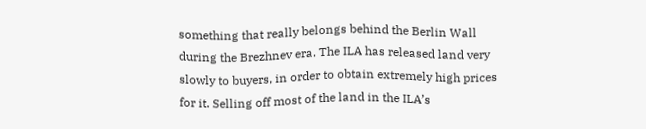something that really belongs behind the Berlin Wall during the Brezhnev era. The ILA has released land very slowly to buyers, in order to obtain extremely high prices for it. Selling off most of the land in the ILA’s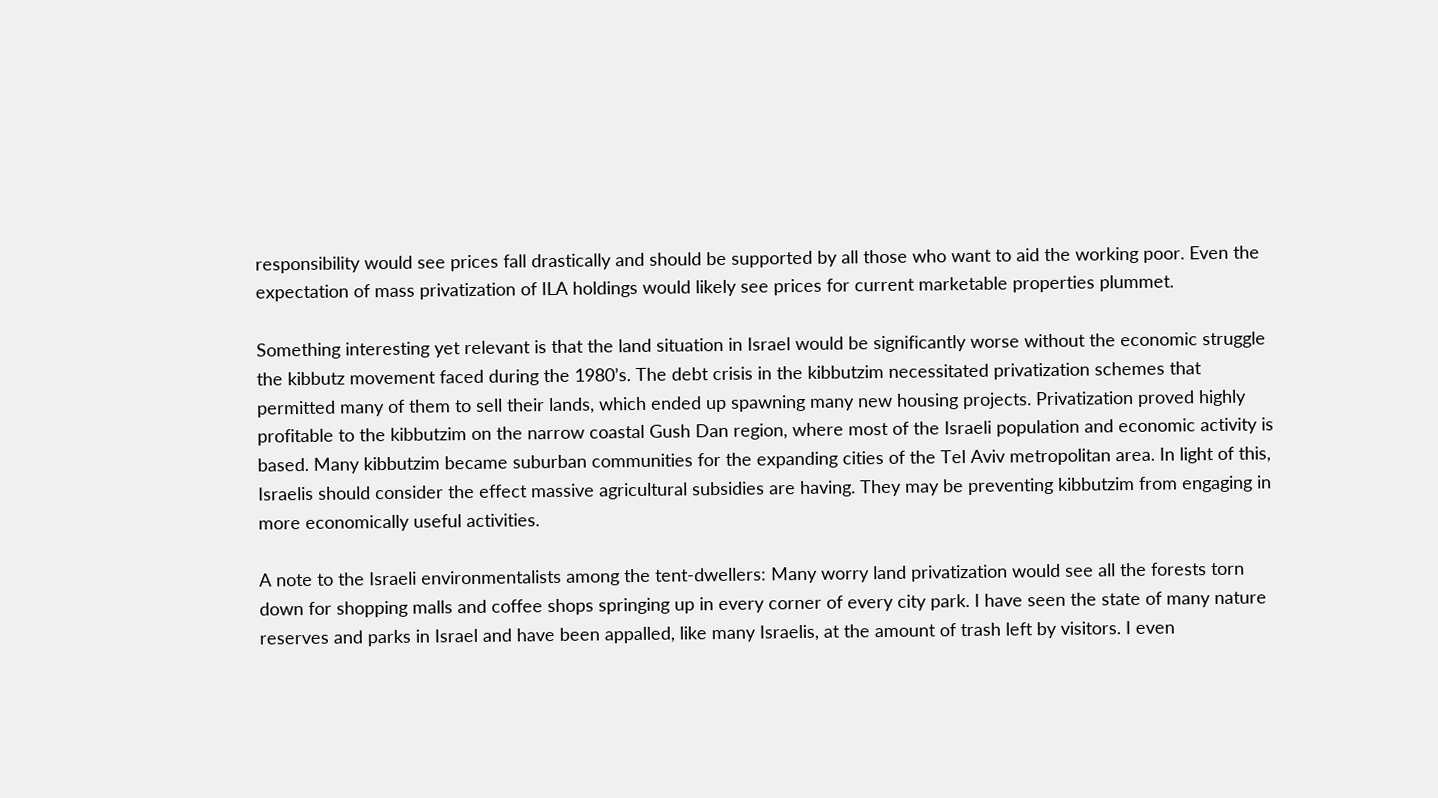responsibility would see prices fall drastically and should be supported by all those who want to aid the working poor. Even the expectation of mass privatization of ILA holdings would likely see prices for current marketable properties plummet.

Something interesting yet relevant is that the land situation in Israel would be significantly worse without the economic struggle the kibbutz movement faced during the 1980’s. The debt crisis in the kibbutzim necessitated privatization schemes that permitted many of them to sell their lands, which ended up spawning many new housing projects. Privatization proved highly profitable to the kibbutzim on the narrow coastal Gush Dan region, where most of the Israeli population and economic activity is based. Many kibbutzim became suburban communities for the expanding cities of the Tel Aviv metropolitan area. In light of this, Israelis should consider the effect massive agricultural subsidies are having. They may be preventing kibbutzim from engaging in more economically useful activities.

A note to the Israeli environmentalists among the tent-dwellers: Many worry land privatization would see all the forests torn down for shopping malls and coffee shops springing up in every corner of every city park. I have seen the state of many nature reserves and parks in Israel and have been appalled, like many Israelis, at the amount of trash left by visitors. I even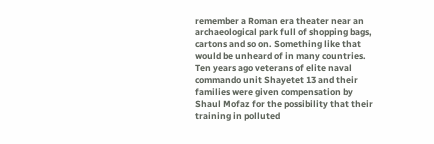remember a Roman era theater near an archaeological park full of shopping bags, cartons and so on. Something like that would be unheard of in many countries. Ten years ago veterans of elite naval commando unit Shayetet 13 and their families were given compensation by Shaul Mofaz for the possibility that their training in polluted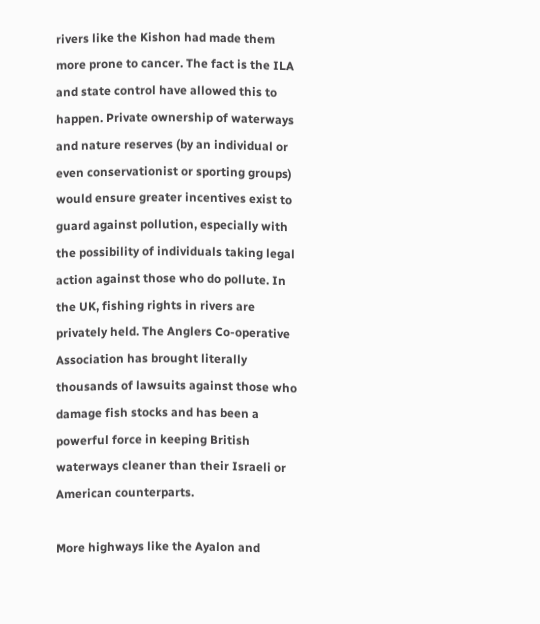rivers like the Kishon had made them more prone to cancer. The fact is the ILA and state control have allowed this to happen. Private ownership of waterways and nature reserves (by an individual or even conservationist or sporting groups) would ensure greater incentives exist to guard against pollution, especially with the possibility of individuals taking legal action against those who do pollute. In the UK, fishing rights in rivers are privately held. The Anglers Co-operative Association has brought literally thousands of lawsuits against those who damage fish stocks and has been a powerful force in keeping British waterways cleaner than their Israeli or American counterparts.

More highways like the Ayalon and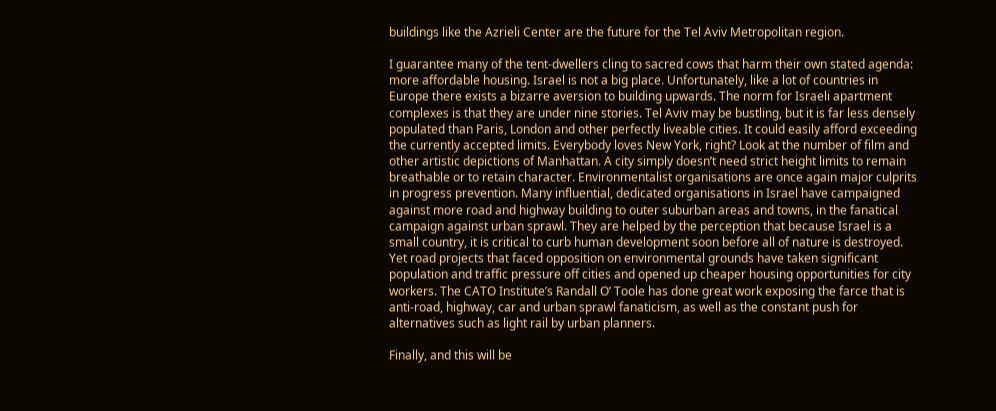buildings like the Azrieli Center are the future for the Tel Aviv Metropolitan region.

I guarantee many of the tent-dwellers cling to sacred cows that harm their own stated agenda: more affordable housing. Israel is not a big place. Unfortunately, like a lot of countries in Europe there exists a bizarre aversion to building upwards. The norm for Israeli apartment complexes is that they are under nine stories. Tel Aviv may be bustling, but it is far less densely populated than Paris, London and other perfectly liveable cities. It could easily afford exceeding the currently accepted limits. Everybody loves New York, right? Look at the number of film and other artistic depictions of Manhattan. A city simply doesn’t need strict height limits to remain breathable or to retain character. Environmentalist organisations are once again major culprits in progress prevention. Many influential, dedicated organisations in Israel have campaigned against more road and highway building to outer suburban areas and towns, in the fanatical campaign against urban sprawl. They are helped by the perception that because Israel is a small country, it is critical to curb human development soon before all of nature is destroyed. Yet road projects that faced opposition on environmental grounds have taken significant population and traffic pressure off cities and opened up cheaper housing opportunities for city workers. The CATO Institute’s Randall O’ Toole has done great work exposing the farce that is anti-road, highway, car and urban sprawl fanaticism, as well as the constant push for alternatives such as light rail by urban planners.

Finally, and this will be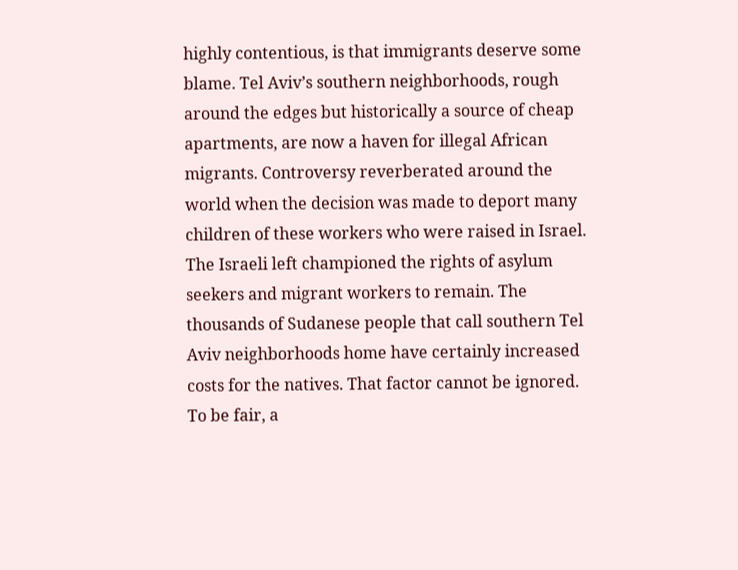highly contentious, is that immigrants deserve some blame. Tel Aviv’s southern neighborhoods, rough around the edges but historically a source of cheap apartments, are now a haven for illegal African migrants. Controversy reverberated around the world when the decision was made to deport many children of these workers who were raised in Israel. The Israeli left championed the rights of asylum seekers and migrant workers to remain. The thousands of Sudanese people that call southern Tel Aviv neighborhoods home have certainly increased costs for the natives. That factor cannot be ignored. To be fair, a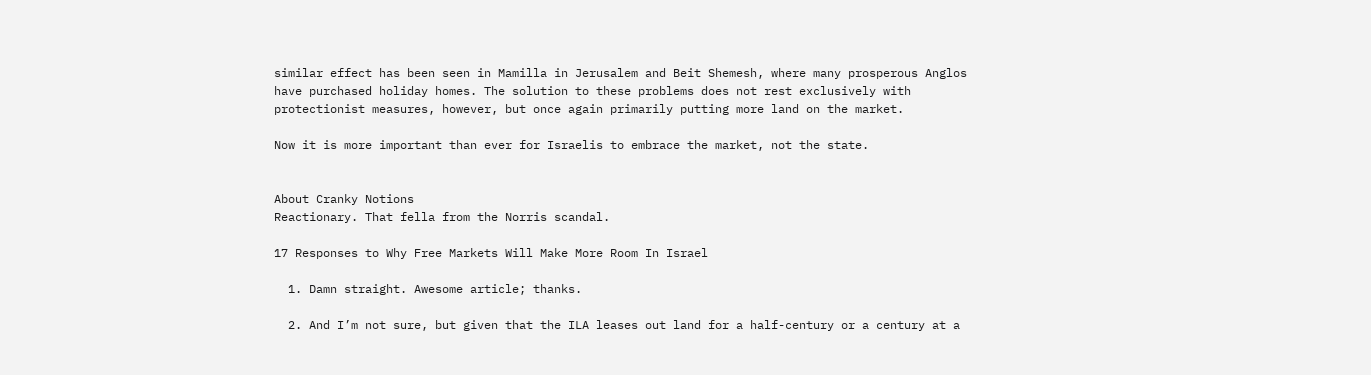similar effect has been seen in Mamilla in Jerusalem and Beit Shemesh, where many prosperous Anglos have purchased holiday homes. The solution to these problems does not rest exclusively with protectionist measures, however, but once again primarily putting more land on the market.

Now it is more important than ever for Israelis to embrace the market, not the state.


About Cranky Notions
Reactionary. That fella from the Norris scandal.

17 Responses to Why Free Markets Will Make More Room In Israel

  1. Damn straight. Awesome article; thanks.

  2. And I’m not sure, but given that the ILA leases out land for a half-century or a century at a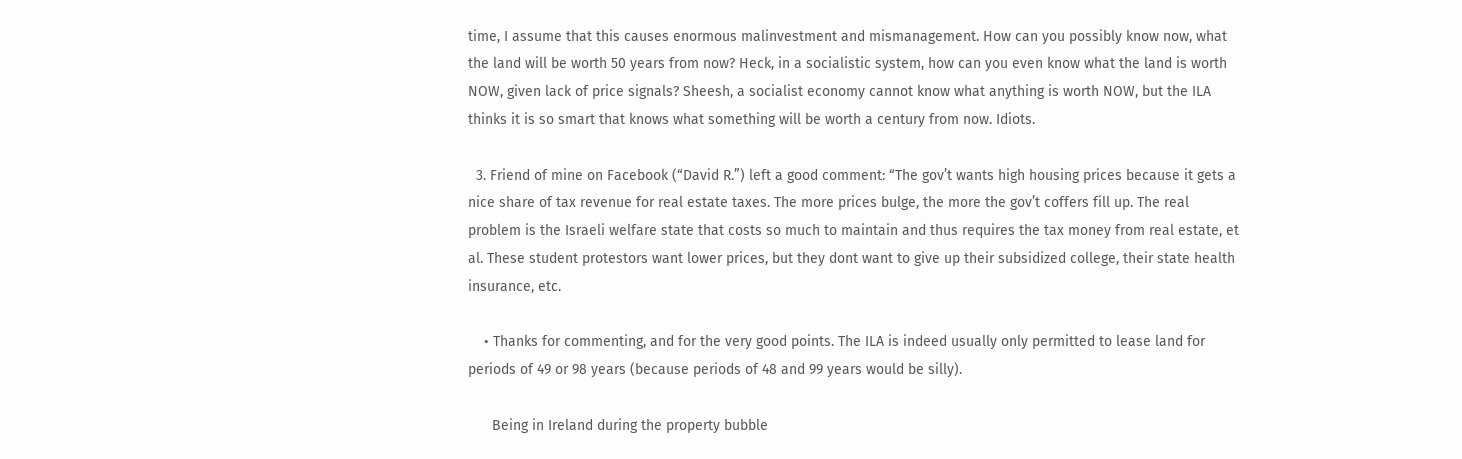time, I assume that this causes enormous malinvestment and mismanagement. How can you possibly know now, what the land will be worth 50 years from now? Heck, in a socialistic system, how can you even know what the land is worth NOW, given lack of price signals? Sheesh, a socialist economy cannot know what anything is worth NOW, but the ILA thinks it is so smart that knows what something will be worth a century from now. Idiots.

  3. Friend of mine on Facebook (“David R.”) left a good comment: “The gov’t wants high housing prices because it gets a nice share of tax revenue for real estate taxes. The more prices bulge, the more the gov’t coffers fill up. The real problem is the Israeli welfare state that costs so much to maintain and thus requires the tax money from real estate, et al. These student protestors want lower prices, but they dont want to give up their subsidized college, their state health insurance, etc.

    • Thanks for commenting, and for the very good points. The ILA is indeed usually only permitted to lease land for periods of 49 or 98 years (because periods of 48 and 99 years would be silly).

      Being in Ireland during the property bubble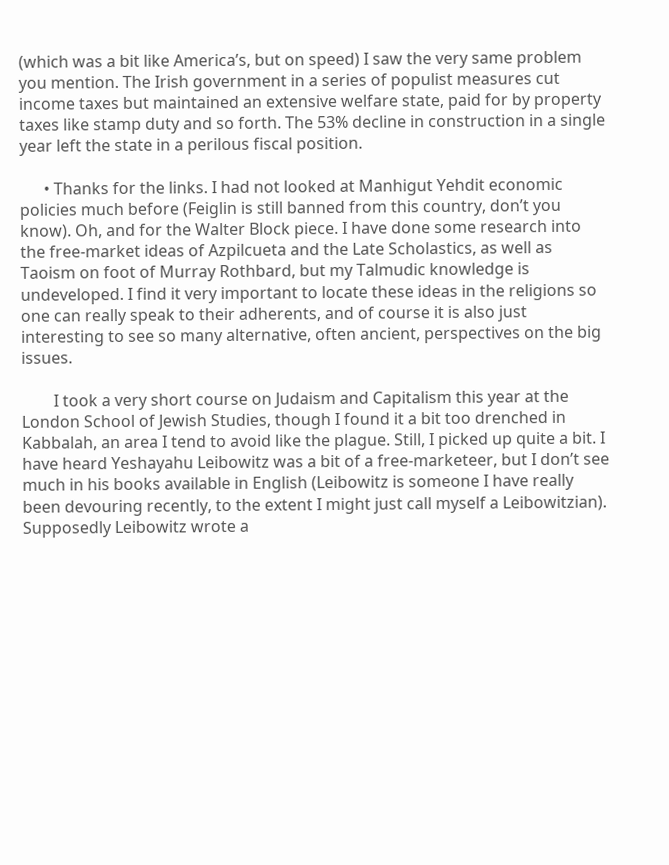(which was a bit like America’s, but on speed) I saw the very same problem you mention. The Irish government in a series of populist measures cut income taxes but maintained an extensive welfare state, paid for by property taxes like stamp duty and so forth. The 53% decline in construction in a single year left the state in a perilous fiscal position.

      • Thanks for the links. I had not looked at Manhigut Yehdit economic policies much before (Feiglin is still banned from this country, don’t you know). Oh, and for the Walter Block piece. I have done some research into the free-market ideas of Azpilcueta and the Late Scholastics, as well as Taoism on foot of Murray Rothbard, but my Talmudic knowledge is undeveloped. I find it very important to locate these ideas in the religions so one can really speak to their adherents, and of course it is also just interesting to see so many alternative, often ancient, perspectives on the big issues.

        I took a very short course on Judaism and Capitalism this year at the London School of Jewish Studies, though I found it a bit too drenched in Kabbalah, an area I tend to avoid like the plague. Still, I picked up quite a bit. I have heard Yeshayahu Leibowitz was a bit of a free-marketeer, but I don’t see much in his books available in English (Leibowitz is someone I have really been devouring recently, to the extent I might just call myself a Leibowitzian). Supposedly Leibowitz wrote a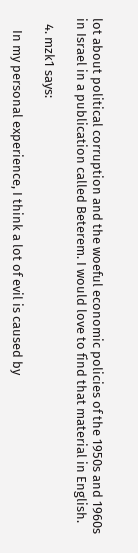lot about political corruption and the woeful economic policies of the 1950s and 1960s in Israel in a publication called Beterem. I would love to find that material in English.

  4. mzk1 says:

    In my personal experience, I think a lot of evil is caused by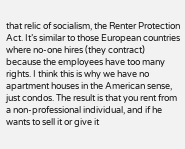that relic of socialism, the Renter Protection Act. It’s similar to those European countries where no-one hires (they contract) because the employees have too many rights. I think this is why we have no apartment houses in the American sense, just condos. The result is that you rent from a non-professional individual, and if he wants to sell it or give it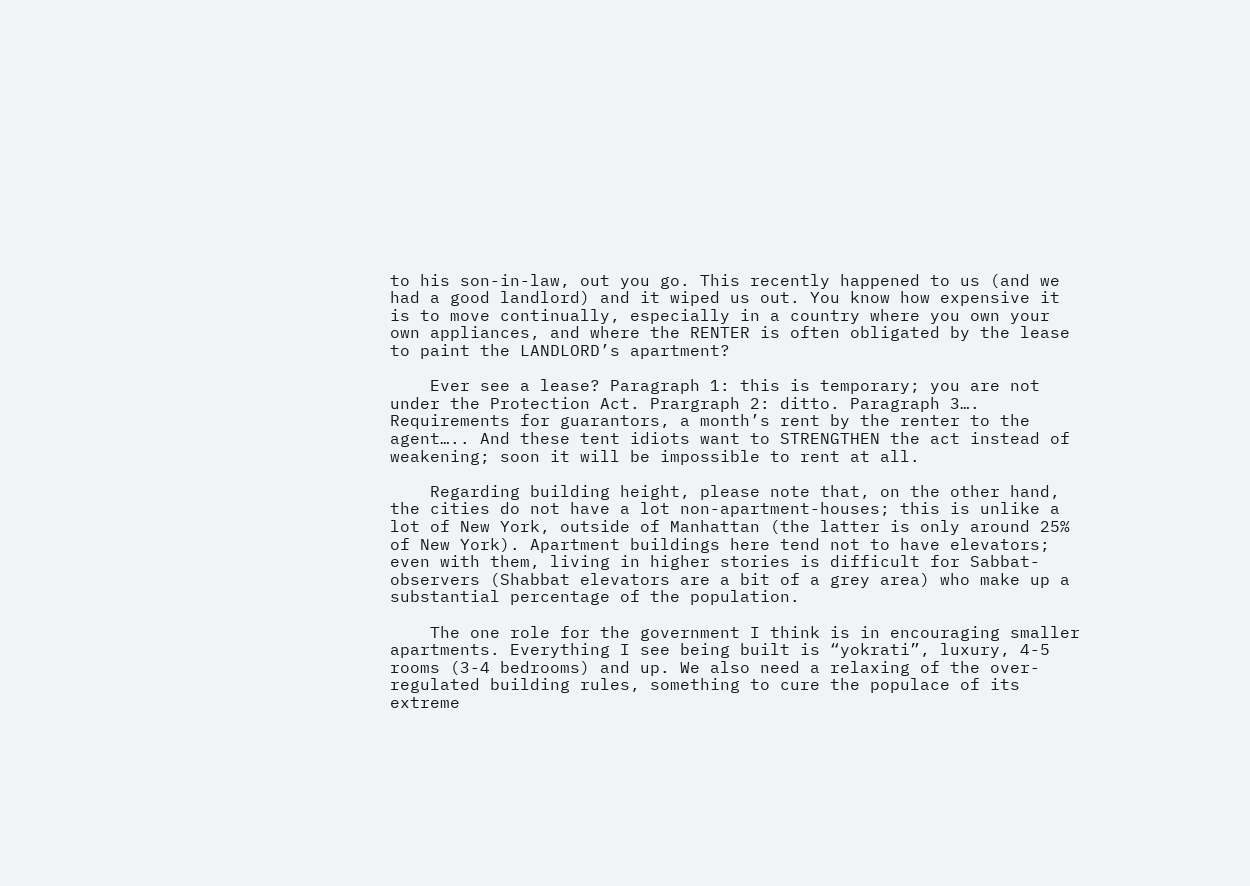to his son-in-law, out you go. This recently happened to us (and we had a good landlord) and it wiped us out. You know how expensive it is to move continually, especially in a country where you own your own appliances, and where the RENTER is often obligated by the lease to paint the LANDLORD’s apartment?

    Ever see a lease? Paragraph 1: this is temporary; you are not under the Protection Act. Prargraph 2: ditto. Paragraph 3…. Requirements for guarantors, a month’s rent by the renter to the agent….. And these tent idiots want to STRENGTHEN the act instead of weakening; soon it will be impossible to rent at all.

    Regarding building height, please note that, on the other hand, the cities do not have a lot non-apartment-houses; this is unlike a lot of New York, outside of Manhattan (the latter is only around 25% of New York). Apartment buildings here tend not to have elevators; even with them, living in higher stories is difficult for Sabbat-observers (Shabbat elevators are a bit of a grey area) who make up a substantial percentage of the population.

    The one role for the government I think is in encouraging smaller apartments. Everything I see being built is “yokrati”, luxury, 4-5 rooms (3-4 bedrooms) and up. We also need a relaxing of the over-regulated building rules, something to cure the populace of its extreme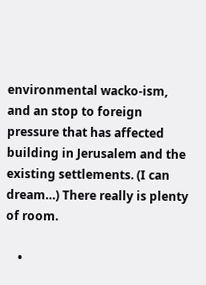environmental wacko-ism, and an stop to foreign pressure that has affected building in Jerusalem and the existing settlements. (I can dream…) There really is plenty of room.

    •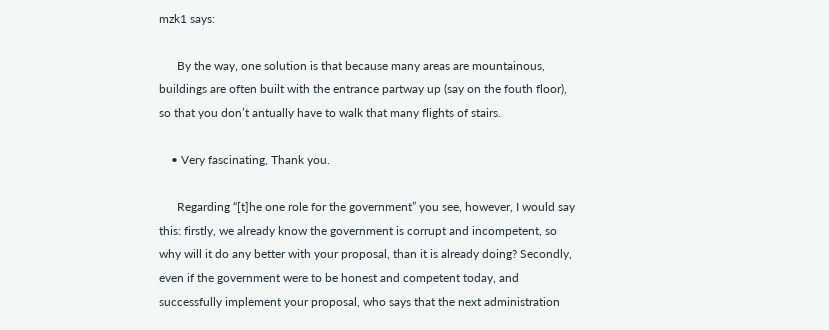mzk1 says:

      By the way, one solution is that because many areas are mountainous, buildings are often built with the entrance partway up (say on the fouth floor), so that you don’t antually have to walk that many flights of stairs.

    • Very fascinating, Thank you.

      Regarding “[t]he one role for the government” you see, however, I would say this: firstly, we already know the government is corrupt and incompetent, so why will it do any better with your proposal, than it is already doing? Secondly, even if the government were to be honest and competent today, and successfully implement your proposal, who says that the next administration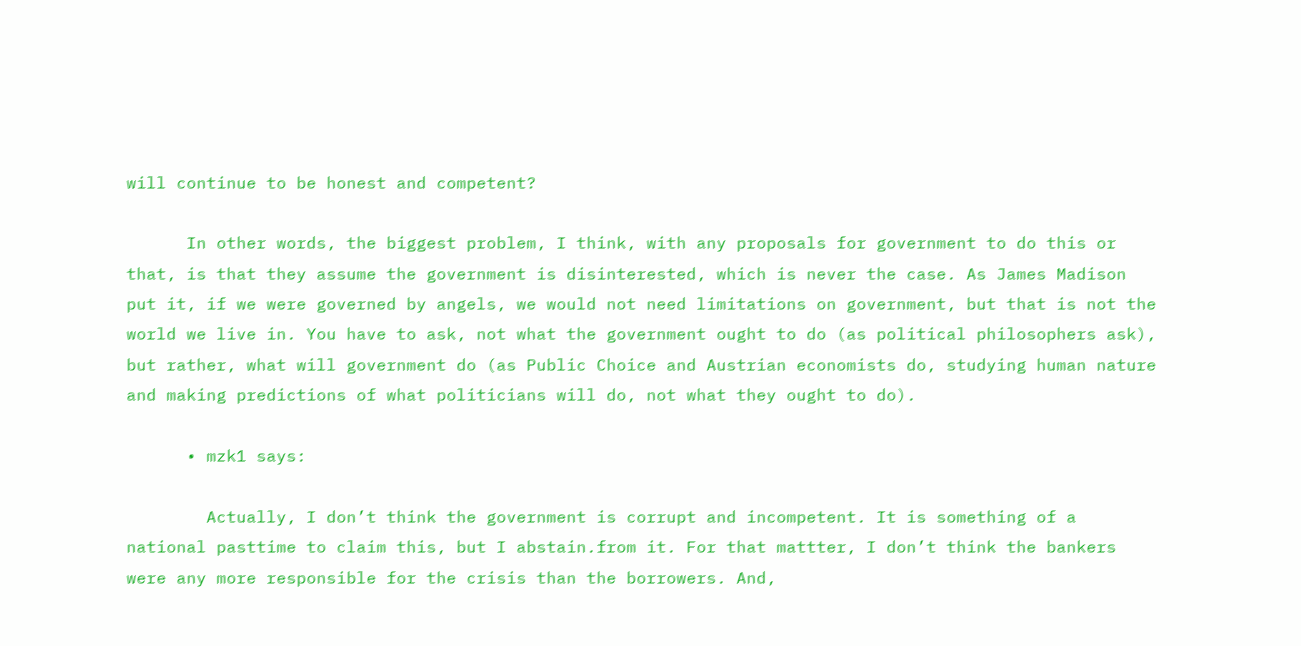will continue to be honest and competent?

      In other words, the biggest problem, I think, with any proposals for government to do this or that, is that they assume the government is disinterested, which is never the case. As James Madison put it, if we were governed by angels, we would not need limitations on government, but that is not the world we live in. You have to ask, not what the government ought to do (as political philosophers ask), but rather, what will government do (as Public Choice and Austrian economists do, studying human nature and making predictions of what politicians will do, not what they ought to do).

      • mzk1 says:

        Actually, I don’t think the government is corrupt and incompetent. It is something of a national pasttime to claim this, but I abstain.from it. For that mattter, I don’t think the bankers were any more responsible for the crisis than the borrowers. And,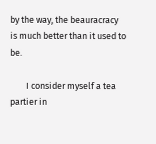by the way, the beauracracy is much better than it used to be.

        I consider myself a tea partier in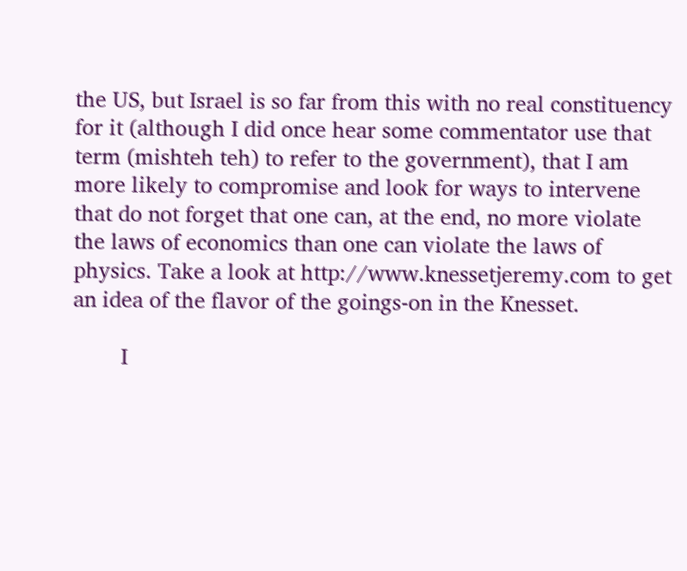the US, but Israel is so far from this with no real constituency for it (although I did once hear some commentator use that term (mishteh teh) to refer to the government), that I am more likely to compromise and look for ways to intervene that do not forget that one can, at the end, no more violate the laws of economics than one can violate the laws of physics. Take a look at http://www.knessetjeremy.com to get an idea of the flavor of the goings-on in the Knesset.

        I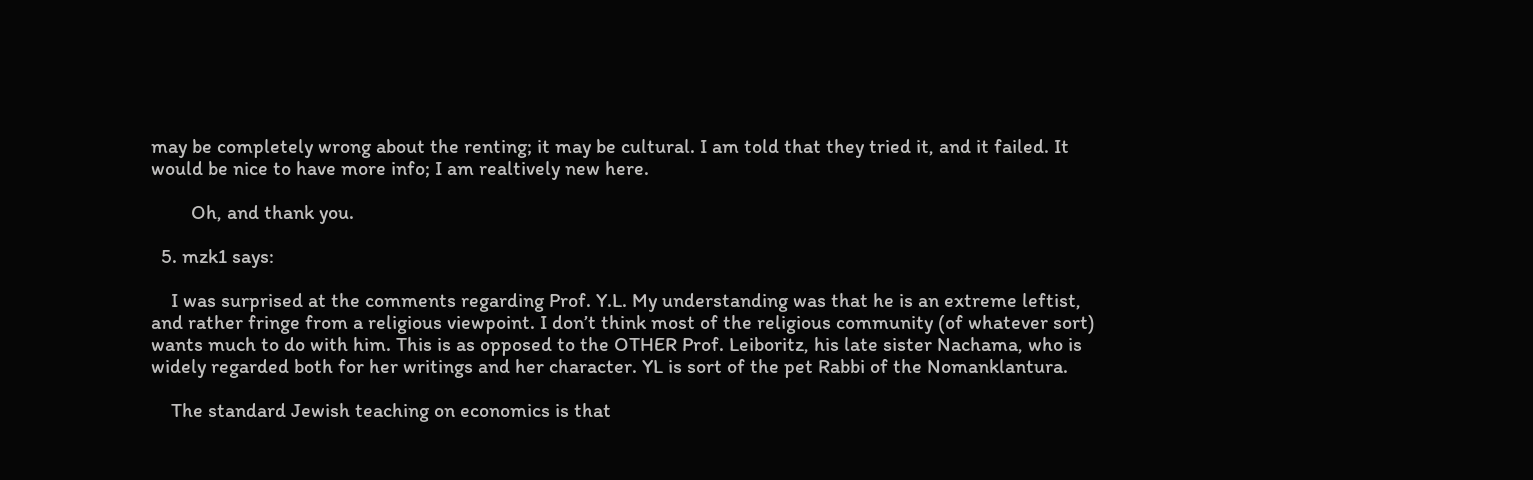may be completely wrong about the renting; it may be cultural. I am told that they tried it, and it failed. It would be nice to have more info; I am realtively new here.

        Oh, and thank you.

  5. mzk1 says:

    I was surprised at the comments regarding Prof. Y.L. My understanding was that he is an extreme leftist, and rather fringe from a religious viewpoint. I don’t think most of the religious community (of whatever sort) wants much to do with him. This is as opposed to the OTHER Prof. Leiboritz, his late sister Nachama, who is widely regarded both for her writings and her character. YL is sort of the pet Rabbi of the Nomanklantura.

    The standard Jewish teaching on economics is that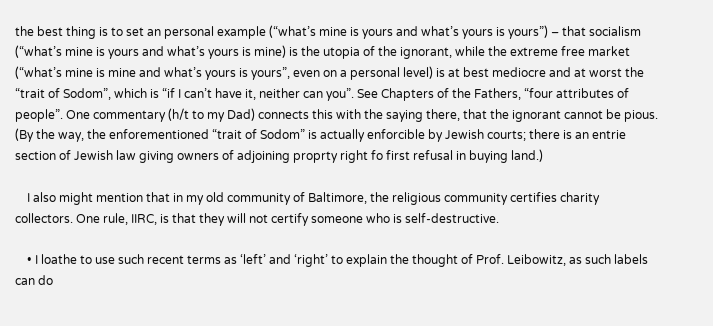the best thing is to set an personal example (“what’s mine is yours and what’s yours is yours”) – that socialism (“what’s mine is yours and what’s yours is mine) is the utopia of the ignorant, while the extreme free market (“what’s mine is mine and what’s yours is yours”, even on a personal level) is at best mediocre and at worst the “trait of Sodom”, which is “if I can’t have it, neither can you”. See Chapters of the Fathers, “four attributes of people”. One commentary (h/t to my Dad) connects this with the saying there, that the ignorant cannot be pious. (By the way, the enforementioned “trait of Sodom” is actually enforcible by Jewish courts; there is an entrie section of Jewish law giving owners of adjoining proprty right fo first refusal in buying land.)

    I also might mention that in my old community of Baltimore, the religious community certifies charity collectors. One rule, IIRC, is that they will not certify someone who is self-destructive.

    • I loathe to use such recent terms as ‘left’ and ‘right’ to explain the thought of Prof. Leibowitz, as such labels can do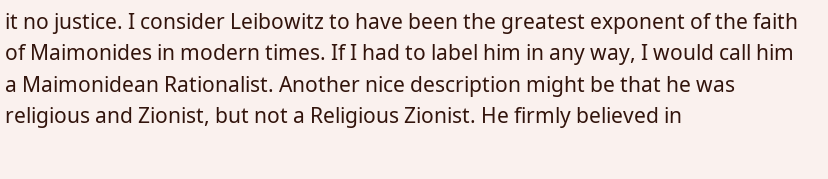it no justice. I consider Leibowitz to have been the greatest exponent of the faith of Maimonides in modern times. If I had to label him in any way, I would call him a Maimonidean Rationalist. Another nice description might be that he was religious and Zionist, but not a Religious Zionist. He firmly believed in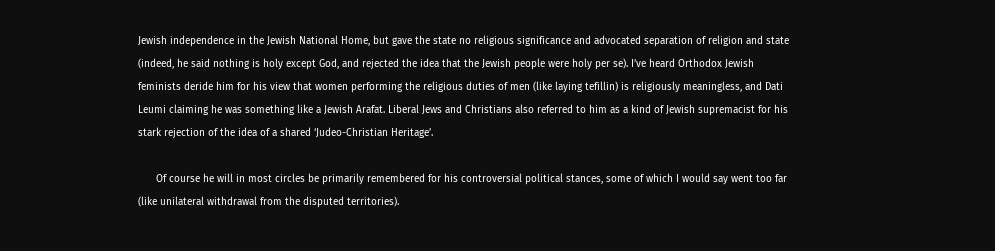Jewish independence in the Jewish National Home, but gave the state no religious significance and advocated separation of religion and state (indeed, he said nothing is holy except God, and rejected the idea that the Jewish people were holy per se). I’ve heard Orthodox Jewish feminists deride him for his view that women performing the religious duties of men (like laying tefillin) is religiously meaningless, and Dati Leumi claiming he was something like a Jewish Arafat. Liberal Jews and Christians also referred to him as a kind of Jewish supremacist for his stark rejection of the idea of a shared ‘Judeo-Christian Heritage’.

      Of course he will in most circles be primarily remembered for his controversial political stances, some of which I would say went too far (like unilateral withdrawal from the disputed territories).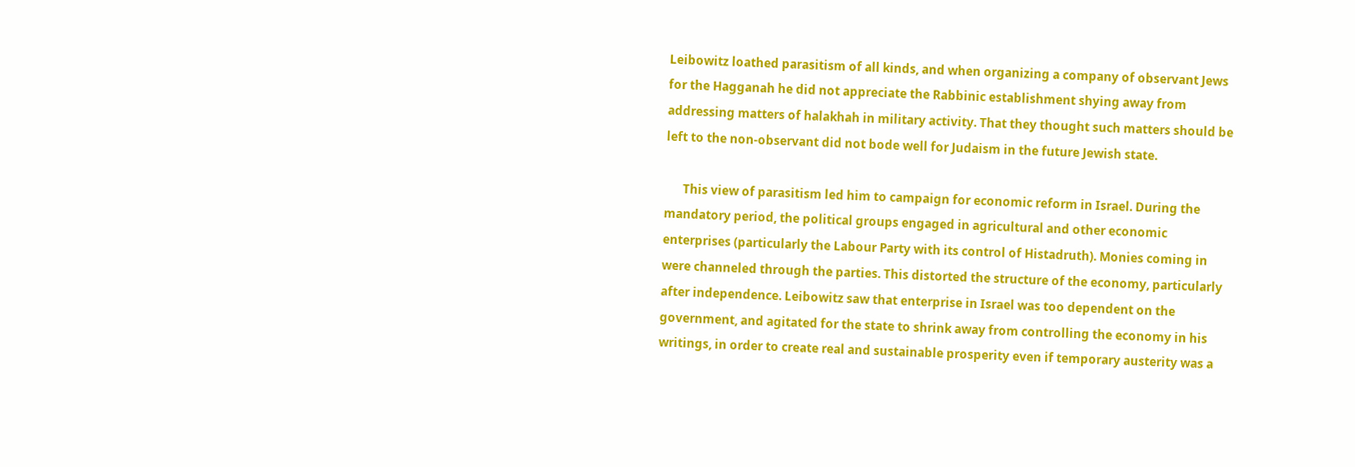Leibowitz loathed parasitism of all kinds, and when organizing a company of observant Jews for the Hagganah he did not appreciate the Rabbinic establishment shying away from addressing matters of halakhah in military activity. That they thought such matters should be left to the non-observant did not bode well for Judaism in the future Jewish state.

      This view of parasitism led him to campaign for economic reform in Israel. During the mandatory period, the political groups engaged in agricultural and other economic enterprises (particularly the Labour Party with its control of Histadruth). Monies coming in were channeled through the parties. This distorted the structure of the economy, particularly after independence. Leibowitz saw that enterprise in Israel was too dependent on the government, and agitated for the state to shrink away from controlling the economy in his writings, in order to create real and sustainable prosperity even if temporary austerity was a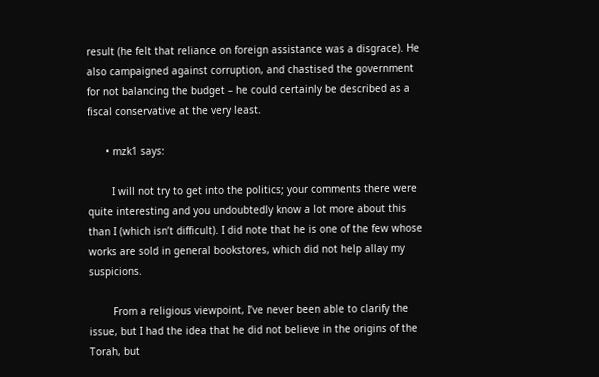result (he felt that reliance on foreign assistance was a disgrace). He also campaigned against corruption, and chastised the government for not balancing the budget – he could certainly be described as a fiscal conservative at the very least.

      • mzk1 says:

        I will not try to get into the politics; your comments there were quite interesting and you undoubtedly know a lot more about this than I (which isn’t difficult). I did note that he is one of the few whose works are sold in general bookstores, which did not help allay my suspicions.

        From a religious viewpoint, I’ve never been able to clarify the issue, but I had the idea that he did not believe in the origins of the Torah, but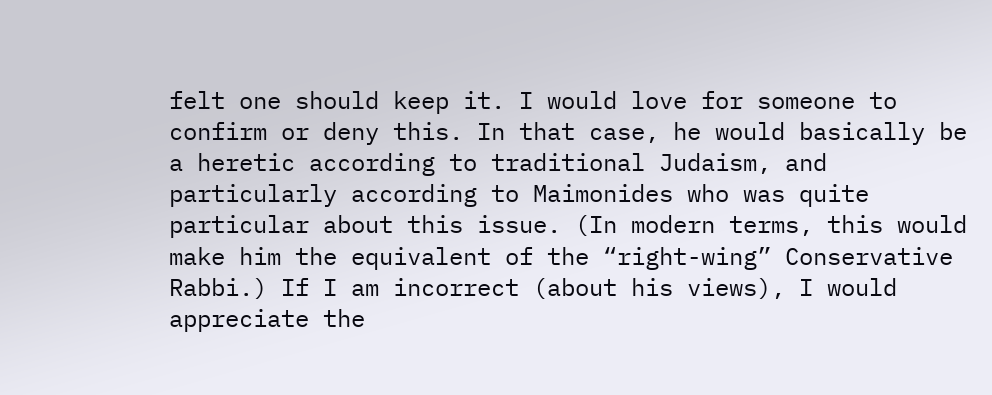felt one should keep it. I would love for someone to confirm or deny this. In that case, he would basically be a heretic according to traditional Judaism, and particularly according to Maimonides who was quite particular about this issue. (In modern terms, this would make him the equivalent of the “right-wing” Conservative Rabbi.) If I am incorrect (about his views), I would appreciate the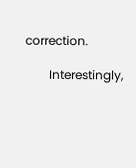correction.

        Interestingly,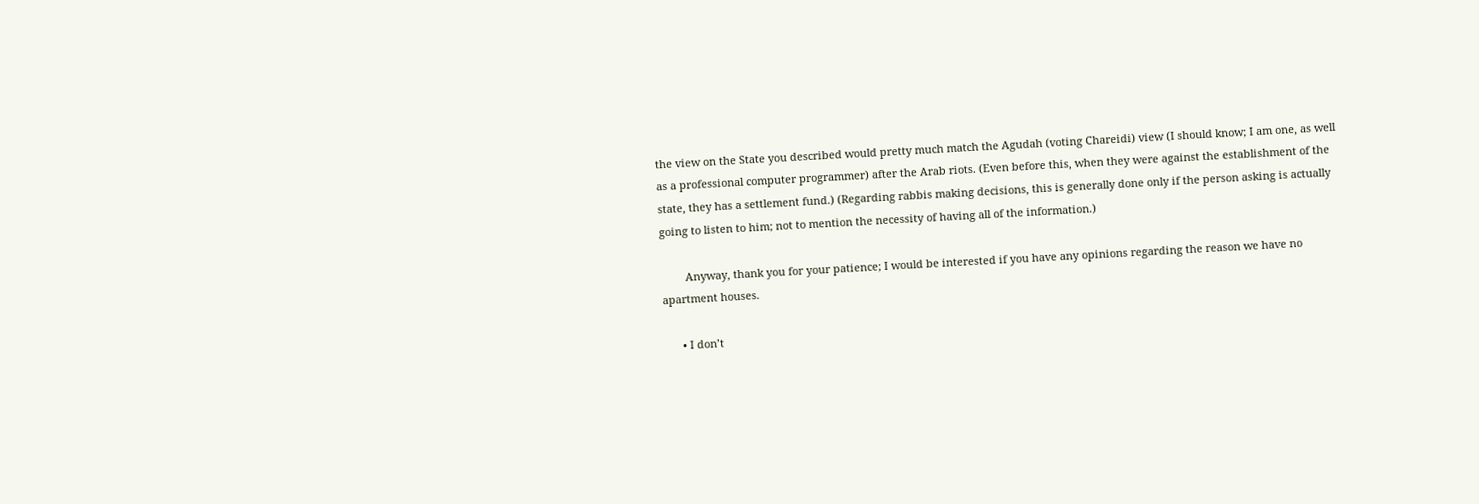the view on the State you described would pretty much match the Agudah (voting Chareidi) view (I should know; I am one, as well as a professional computer programmer) after the Arab riots. (Even before this, when they were against the establishment of the state, they has a settlement fund.) (Regarding rabbis making decisions, this is generally done only if the person asking is actually going to listen to him; not to mention the necessity of having all of the information.)

        Anyway, thank you for your patience; I would be interested if you have any opinions regarding the reason we have no apartment houses.

      • I don’t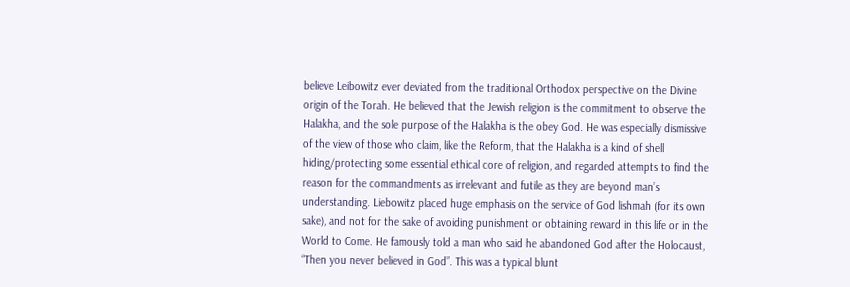believe Leibowitz ever deviated from the traditional Orthodox perspective on the Divine origin of the Torah. He believed that the Jewish religion is the commitment to observe the Halakha, and the sole purpose of the Halakha is the obey God. He was especially dismissive of the view of those who claim, like the Reform, that the Halakha is a kind of shell hiding/protecting some essential ethical core of religion, and regarded attempts to find the reason for the commandments as irrelevant and futile as they are beyond man’s understanding. Liebowitz placed huge emphasis on the service of God lishmah (for its own sake), and not for the sake of avoiding punishment or obtaining reward in this life or in the World to Come. He famously told a man who said he abandoned God after the Holocaust, “Then you never believed in God”. This was a typical blunt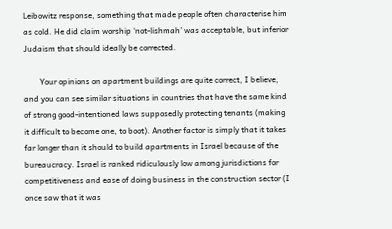Leibowitz response, something that made people often characterise him as cold. He did claim worship ‘not-lishmah’ was acceptable, but inferior Judaism that should ideally be corrected.

        Your opinions on apartment buildings are quite correct, I believe, and you can see similar situations in countries that have the same kind of strong good-intentioned laws supposedly protecting tenants (making it difficult to become one, to boot). Another factor is simply that it takes far longer than it should to build apartments in Israel because of the bureaucracy. Israel is ranked ridiculously low among jurisdictions for competitiveness and ease of doing business in the construction sector (I once saw that it was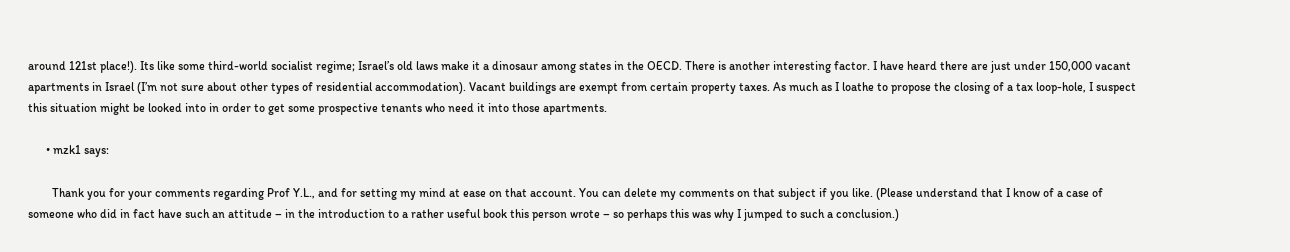around 121st place!). Its like some third-world socialist regime; Israel’s old laws make it a dinosaur among states in the OECD. There is another interesting factor. I have heard there are just under 150,000 vacant apartments in Israel (I’m not sure about other types of residential accommodation). Vacant buildings are exempt from certain property taxes. As much as I loathe to propose the closing of a tax loop-hole, I suspect this situation might be looked into in order to get some prospective tenants who need it into those apartments.

      • mzk1 says:

        Thank you for your comments regarding Prof Y.L., and for setting my mind at ease on that account. You can delete my comments on that subject if you like. (Please understand that I know of a case of someone who did in fact have such an attitude – in the introduction to a rather useful book this person wrote – so perhaps this was why I jumped to such a conclusion.)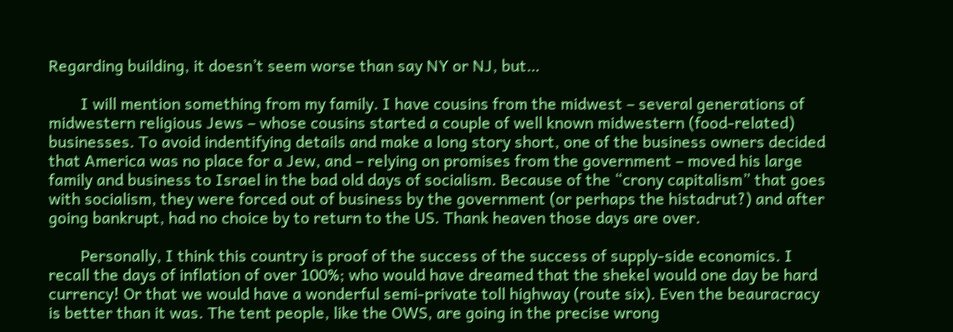Regarding building, it doesn’t seem worse than say NY or NJ, but…

        I will mention something from my family. I have cousins from the midwest – several generations of midwestern religious Jews – whose cousins started a couple of well known midwestern (food-related) businesses. To avoid indentifying details and make a long story short, one of the business owners decided that America was no place for a Jew, and – relying on promises from the government – moved his large family and business to Israel in the bad old days of socialism. Because of the “crony capitalism” that goes with socialism, they were forced out of business by the government (or perhaps the histadrut?) and after going bankrupt, had no choice by to return to the US. Thank heaven those days are over.

        Personally, I think this country is proof of the success of the success of supply-side economics. I recall the days of inflation of over 100%; who would have dreamed that the shekel would one day be hard currency! Or that we would have a wonderful semi-private toll highway (route six). Even the beauracracy is better than it was. The tent people, like the OWS, are going in the precise wrong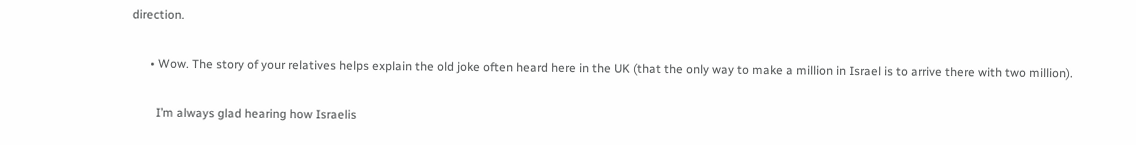direction.

      • Wow. The story of your relatives helps explain the old joke often heard here in the UK (that the only way to make a million in Israel is to arrive there with two million).

        I’m always glad hearing how Israelis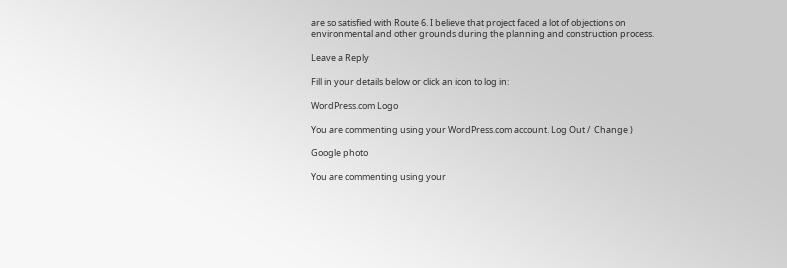are so satisfied with Route 6. I believe that project faced a lot of objections on environmental and other grounds during the planning and construction process.

Leave a Reply

Fill in your details below or click an icon to log in:

WordPress.com Logo

You are commenting using your WordPress.com account. Log Out /  Change )

Google photo

You are commenting using your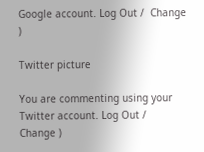Google account. Log Out /  Change )

Twitter picture

You are commenting using your Twitter account. Log Out /  Change )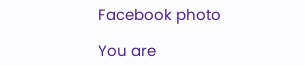Facebook photo

You are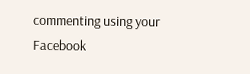commenting using your Facebook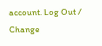account. Log Out /  Change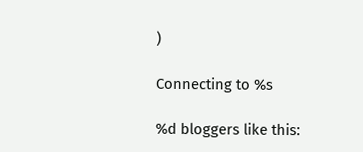)

Connecting to %s

%d bloggers like this: